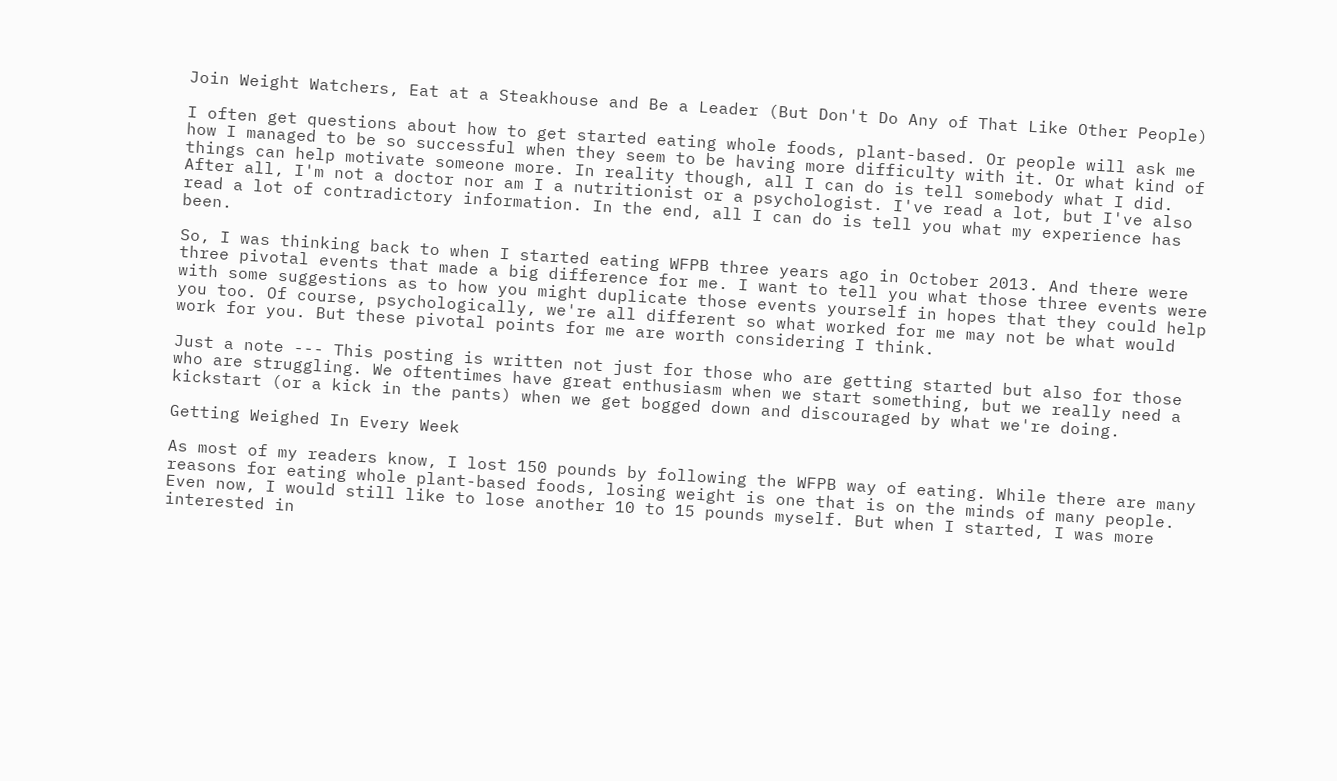Join Weight Watchers, Eat at a Steakhouse and Be a Leader (But Don't Do Any of That Like Other People)

I often get questions about how to get started eating whole foods, plant-based. Or people will ask me how I managed to be so successful when they seem to be having more difficulty with it. Or what kind of things can help motivate someone more. In reality though, all I can do is tell somebody what I did. After all, I'm not a doctor nor am I a nutritionist or a psychologist. I've read a lot, but I've also read a lot of contradictory information. In the end, all I can do is tell you what my experience has been.

So, I was thinking back to when I started eating WFPB three years ago in October 2013. And there were three pivotal events that made a big difference for me. I want to tell you what those three events were with some suggestions as to how you might duplicate those events yourself in hopes that they could help you too. Of course, psychologically, we're all different so what worked for me may not be what would work for you. But these pivotal points for me are worth considering I think.

Just a note --- This posting is written not just for those who are getting started but also for those who are struggling. We oftentimes have great enthusiasm when we start something, but we really need a kickstart (or a kick in the pants) when we get bogged down and discouraged by what we're doing.

Getting Weighed In Every Week

As most of my readers know, I lost 150 pounds by following the WFPB way of eating. While there are many reasons for eating whole plant-based foods, losing weight is one that is on the minds of many people. Even now, I would still like to lose another 10 to 15 pounds myself. But when I started, I was more interested in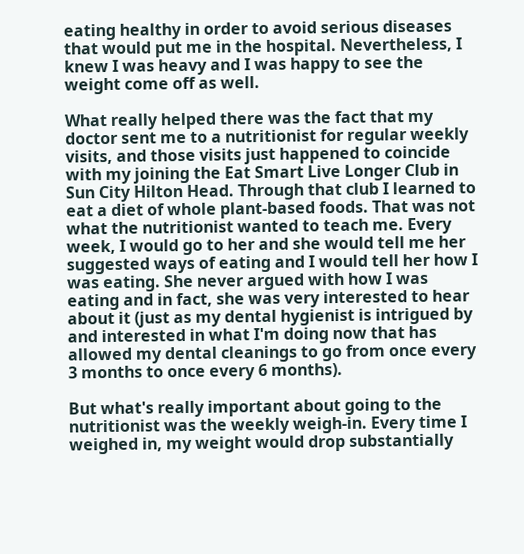eating healthy in order to avoid serious diseases that would put me in the hospital. Nevertheless, I knew I was heavy and I was happy to see the weight come off as well.

What really helped there was the fact that my doctor sent me to a nutritionist for regular weekly visits, and those visits just happened to coincide with my joining the Eat Smart Live Longer Club in Sun City Hilton Head. Through that club I learned to eat a diet of whole plant-based foods. That was not what the nutritionist wanted to teach me. Every week, I would go to her and she would tell me her suggested ways of eating and I would tell her how I was eating. She never argued with how I was eating and in fact, she was very interested to hear about it (just as my dental hygienist is intrigued by and interested in what I'm doing now that has allowed my dental cleanings to go from once every 3 months to once every 6 months).

But what's really important about going to the nutritionist was the weekly weigh-in. Every time I weighed in, my weight would drop substantially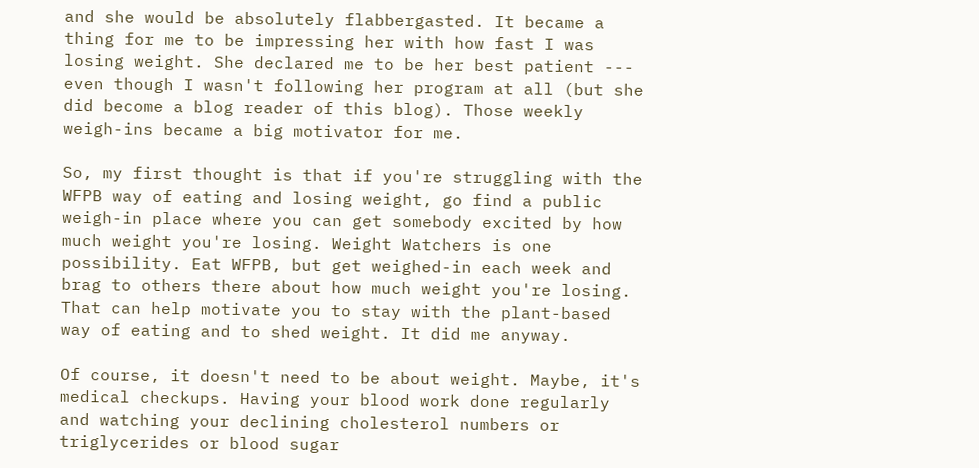and she would be absolutely flabbergasted. It became a thing for me to be impressing her with how fast I was losing weight. She declared me to be her best patient --- even though I wasn't following her program at all (but she did become a blog reader of this blog). Those weekly weigh-ins became a big motivator for me.

So, my first thought is that if you're struggling with the WFPB way of eating and losing weight, go find a public weigh-in place where you can get somebody excited by how much weight you're losing. Weight Watchers is one possibility. Eat WFPB, but get weighed-in each week and brag to others there about how much weight you're losing. That can help motivate you to stay with the plant-based way of eating and to shed weight. It did me anyway.

Of course, it doesn't need to be about weight. Maybe, it's medical checkups. Having your blood work done regularly and watching your declining cholesterol numbers or triglycerides or blood sugar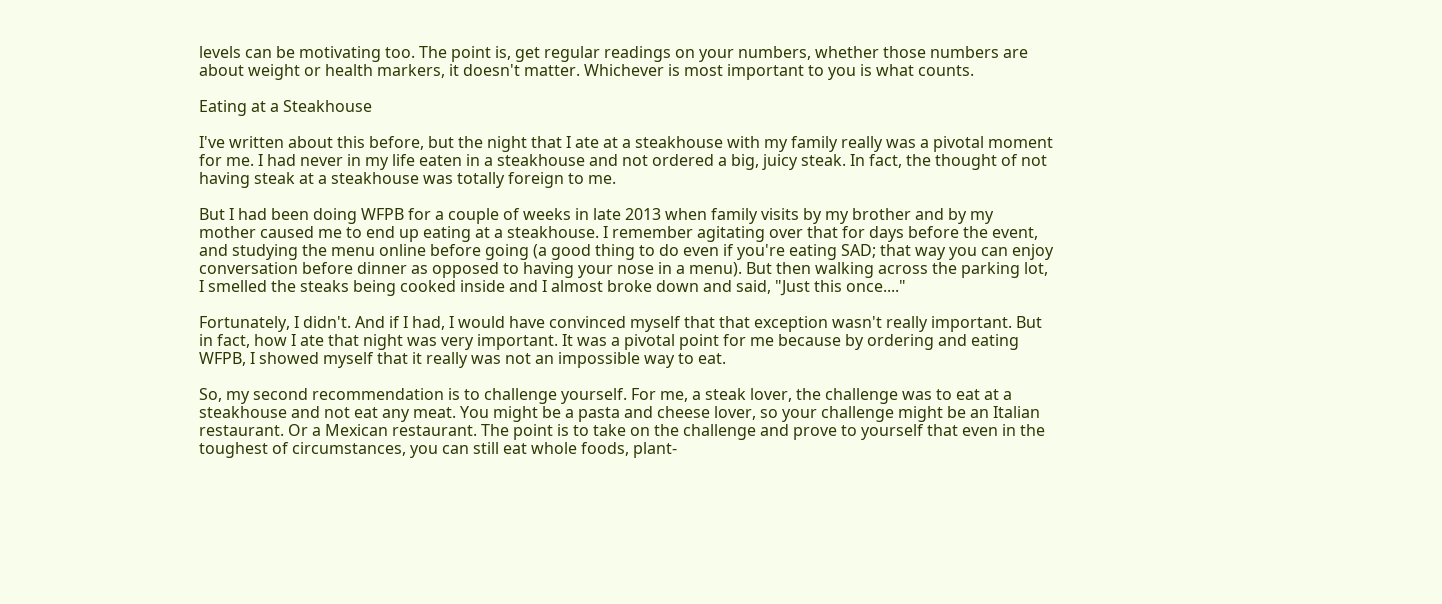levels can be motivating too. The point is, get regular readings on your numbers, whether those numbers are about weight or health markers, it doesn't matter. Whichever is most important to you is what counts.

Eating at a Steakhouse

I've written about this before, but the night that I ate at a steakhouse with my family really was a pivotal moment for me. I had never in my life eaten in a steakhouse and not ordered a big, juicy steak. In fact, the thought of not having steak at a steakhouse was totally foreign to me.

But I had been doing WFPB for a couple of weeks in late 2013 when family visits by my brother and by my mother caused me to end up eating at a steakhouse. I remember agitating over that for days before the event, and studying the menu online before going (a good thing to do even if you're eating SAD; that way you can enjoy conversation before dinner as opposed to having your nose in a menu). But then walking across the parking lot, I smelled the steaks being cooked inside and I almost broke down and said, "Just this once...."

Fortunately, I didn't. And if I had, I would have convinced myself that that exception wasn't really important. But in fact, how I ate that night was very important. It was a pivotal point for me because by ordering and eating WFPB, I showed myself that it really was not an impossible way to eat.

So, my second recommendation is to challenge yourself. For me, a steak lover, the challenge was to eat at a steakhouse and not eat any meat. You might be a pasta and cheese lover, so your challenge might be an Italian restaurant. Or a Mexican restaurant. The point is to take on the challenge and prove to yourself that even in the toughest of circumstances, you can still eat whole foods, plant-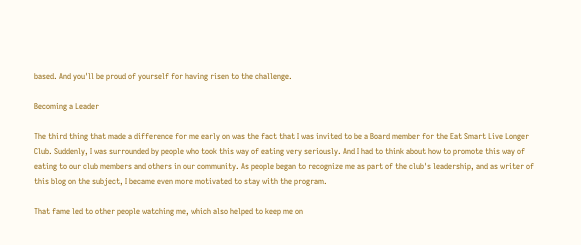based. And you'll be proud of yourself for having risen to the challenge.

Becoming a Leader

The third thing that made a difference for me early on was the fact that I was invited to be a Board member for the Eat Smart Live Longer Club. Suddenly, I was surrounded by people who took this way of eating very seriously. And I had to think about how to promote this way of eating to our club members and others in our community. As people began to recognize me as part of the club's leadership, and as writer of this blog on the subject, I became even more motivated to stay with the program.

That fame led to other people watching me, which also helped to keep me on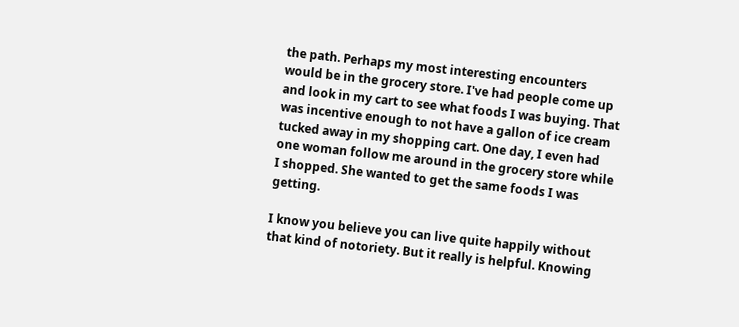the path. Perhaps my most interesting encounters would be in the grocery store. I've had people come up and look in my cart to see what foods I was buying. That was incentive enough to not have a gallon of ice cream tucked away in my shopping cart. One day, I even had one woman follow me around in the grocery store while I shopped. She wanted to get the same foods I was getting.

I know you believe you can live quite happily without that kind of notoriety. But it really is helpful. Knowing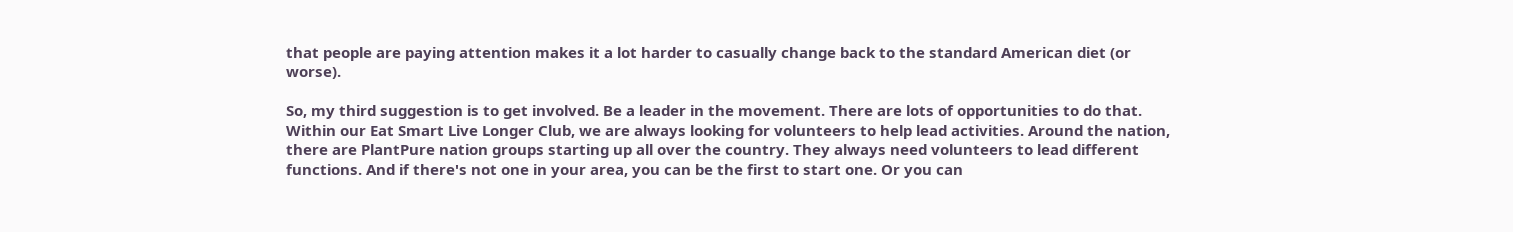that people are paying attention makes it a lot harder to casually change back to the standard American diet (or worse).

So, my third suggestion is to get involved. Be a leader in the movement. There are lots of opportunities to do that. Within our Eat Smart Live Longer Club, we are always looking for volunteers to help lead activities. Around the nation, there are PlantPure nation groups starting up all over the country. They always need volunteers to lead different functions. And if there's not one in your area, you can be the first to start one. Or you can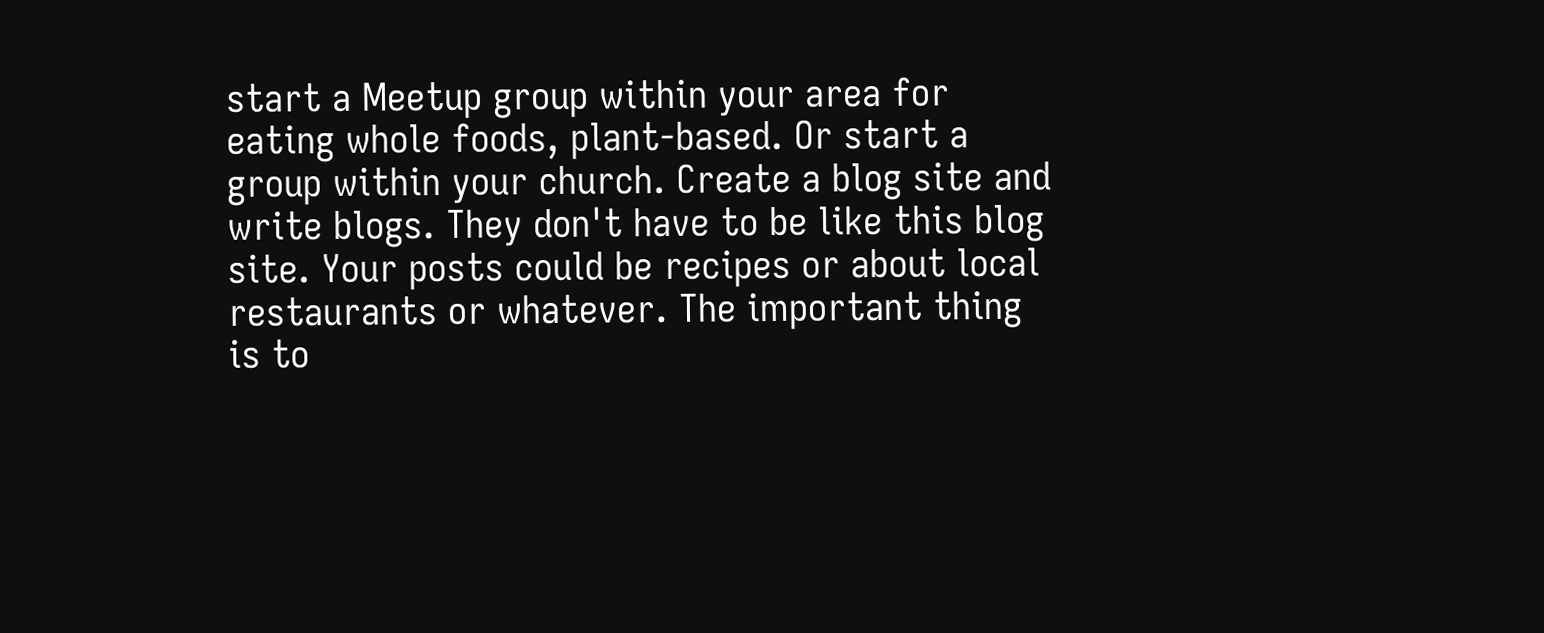start a Meetup group within your area for eating whole foods, plant-based. Or start a group within your church. Create a blog site and write blogs. They don't have to be like this blog site. Your posts could be recipes or about local restaurants or whatever. The important thing is to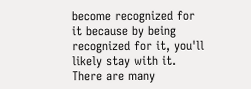become recognized for it because by being recognized for it, you'll likely stay with it. There are many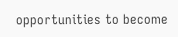opportunities to become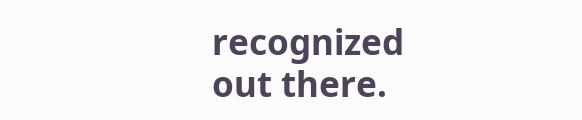recognized out there.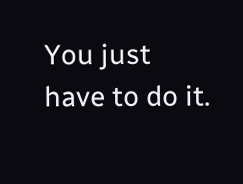You just have to do it.